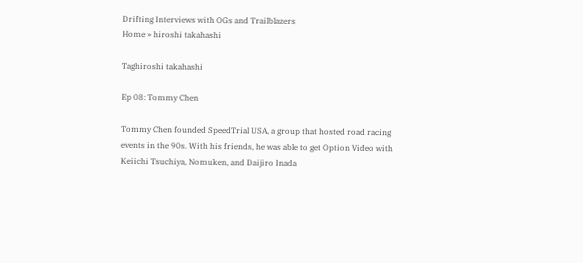Drifting Interviews with OGs and Trailblazers
Home » hiroshi takahashi

Taghiroshi takahashi

Ep 08: Tommy Chen

Tommy Chen founded SpeedTrial USA, a group that hosted road racing events in the 90s. With his friends, he was able to get Option Video with Keiichi Tsuchiya, Nomuken, and Daijiro Inada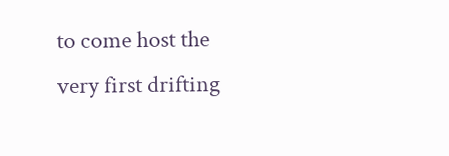to come host the very first drifting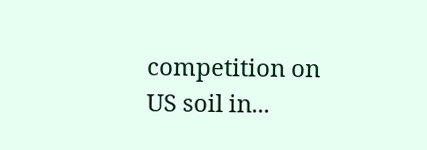competition on US soil in...